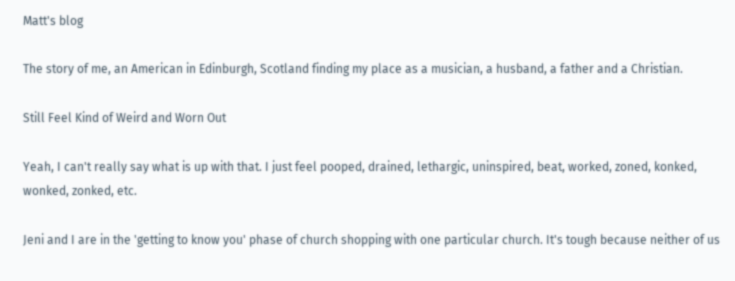Matt's blog

The story of me, an American in Edinburgh, Scotland finding my place as a musician, a husband, a father and a Christian.

Still Feel Kind of Weird and Worn Out

Yeah, I can't really say what is up with that. I just feel pooped, drained, lethargic, uninspired, beat, worked, zoned, konked, wonked, zonked, etc.

Jeni and I are in the 'getting to know you' phase of church shopping with one particular church. It's tough because neither of us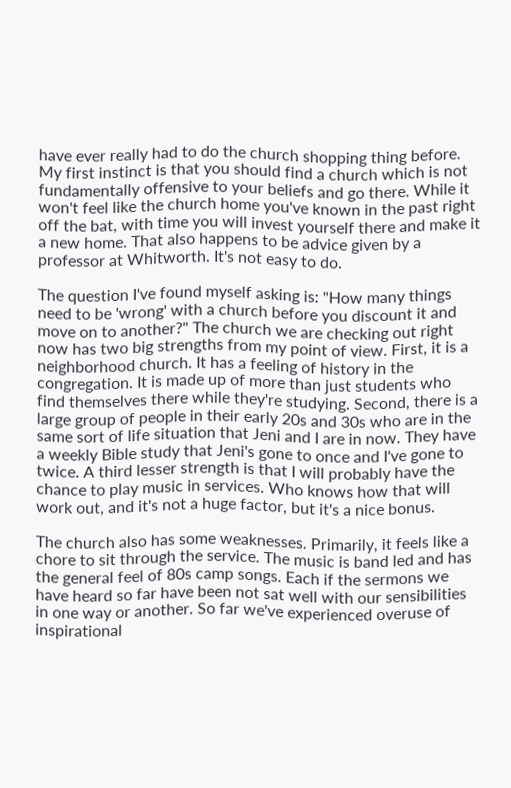have ever really had to do the church shopping thing before. My first instinct is that you should find a church which is not fundamentally offensive to your beliefs and go there. While it won't feel like the church home you've known in the past right off the bat, with time you will invest yourself there and make it a new home. That also happens to be advice given by a professor at Whitworth. It's not easy to do.

The question I've found myself asking is: "How many things need to be 'wrong' with a church before you discount it and move on to another?" The church we are checking out right now has two big strengths from my point of view. First, it is a neighborhood church. It has a feeling of history in the congregation. It is made up of more than just students who find themselves there while they're studying. Second, there is a large group of people in their early 20s and 30s who are in the same sort of life situation that Jeni and I are in now. They have a weekly Bible study that Jeni's gone to once and I've gone to twice. A third lesser strength is that I will probably have the chance to play music in services. Who knows how that will work out, and it's not a huge factor, but it's a nice bonus.

The church also has some weaknesses. Primarily, it feels like a chore to sit through the service. The music is band led and has the general feel of 80s camp songs. Each if the sermons we have heard so far have been not sat well with our sensibilities in one way or another. So far we've experienced overuse of inspirational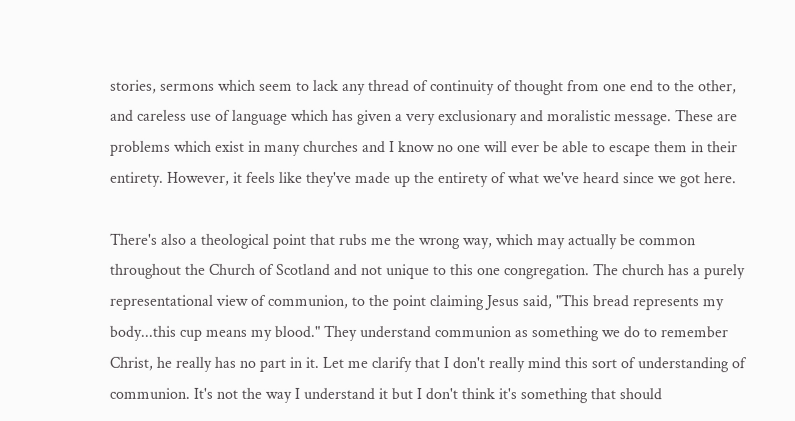stories, sermons which seem to lack any thread of continuity of thought from one end to the other, and careless use of language which has given a very exclusionary and moralistic message. These are problems which exist in many churches and I know no one will ever be able to escape them in their entirety. However, it feels like they've made up the entirety of what we've heard since we got here.

There's also a theological point that rubs me the wrong way, which may actually be common throughout the Church of Scotland and not unique to this one congregation. The church has a purely representational view of communion, to the point claiming Jesus said, "This bread represents my body...this cup means my blood." They understand communion as something we do to remember Christ, he really has no part in it. Let me clarify that I don't really mind this sort of understanding of communion. It's not the way I understand it but I don't think it's something that should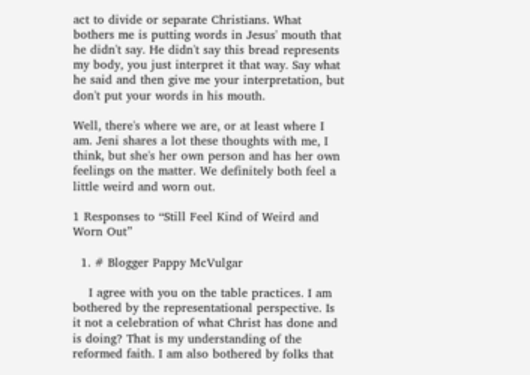act to divide or separate Christians. What bothers me is putting words in Jesus' mouth that he didn't say. He didn't say this bread represents my body, you just interpret it that way. Say what he said and then give me your interpretation, but don't put your words in his mouth.

Well, there's where we are, or at least where I am. Jeni shares a lot these thoughts with me, I think, but she's her own person and has her own feelings on the matter. We definitely both feel a little weird and worn out.

1 Responses to “Still Feel Kind of Weird and Worn Out”

  1. # Blogger Pappy McVulgar

    I agree with you on the table practices. I am bothered by the representational perspective. Is it not a celebration of what Christ has done and is doing? That is my understanding of the reformed faith. I am also bothered by folks that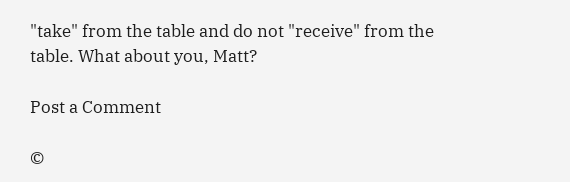"take" from the table and do not "receive" from the table. What about you, Matt?

Post a Comment

©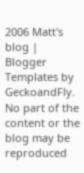2006 Matt's blog | Blogger Templates by GeckoandFly.
No part of the content or the blog may be reproduced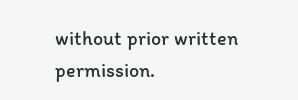without prior written permission.